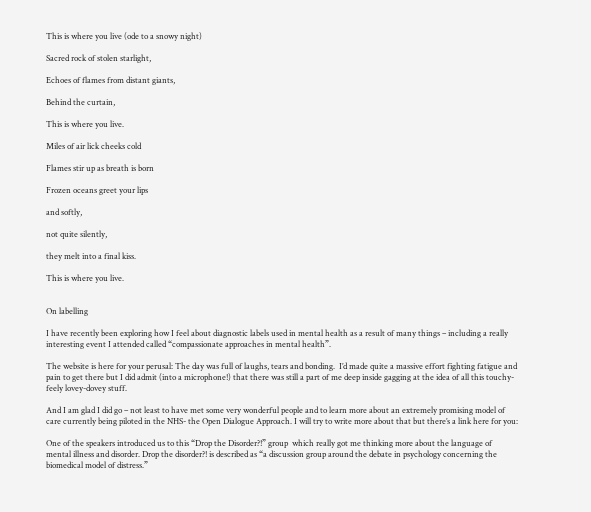This is where you live (ode to a snowy night)

Sacred rock of stolen starlight,

Echoes of flames from distant giants,

Behind the curtain,

This is where you live.

Miles of air lick cheeks cold

Flames stir up as breath is born

Frozen oceans greet your lips

and softly,

not quite silently,

they melt into a final kiss.

This is where you live.


On labelling

I have recently been exploring how I feel about diagnostic labels used in mental health as a result of many things – including a really interesting event I attended called “compassionate approaches in mental health”.

The website is here for your perusal: The day was full of laughs, tears and bonding.  I’d made quite a massive effort fighting fatigue and pain to get there but I did admit (into a microphone!) that there was still a part of me deep inside gagging at the idea of all this touchy-feely lovey-dovey stuff.

And I am glad I did go – not least to have met some very wonderful people and to learn more about an extremely promising model of care currently being piloted in the NHS- the Open Dialogue Approach. I will try to write more about that but there’s a link here for you:

One of the speakers introduced us to this “Drop the Disorder?!” group  which really got me thinking more about the language of mental illness and disorder. Drop the disorder?! is described as “a discussion group around the debate in psychology concerning the biomedical model of distress.”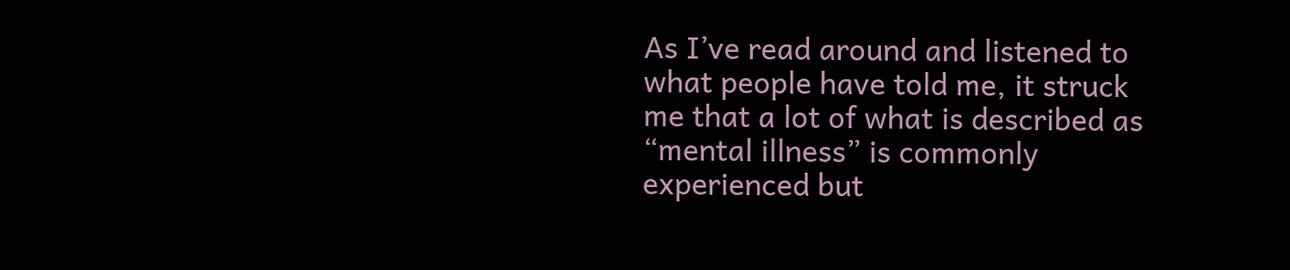As I’ve read around and listened to what people have told me, it struck me that a lot of what is described as “mental illness” is commonly experienced but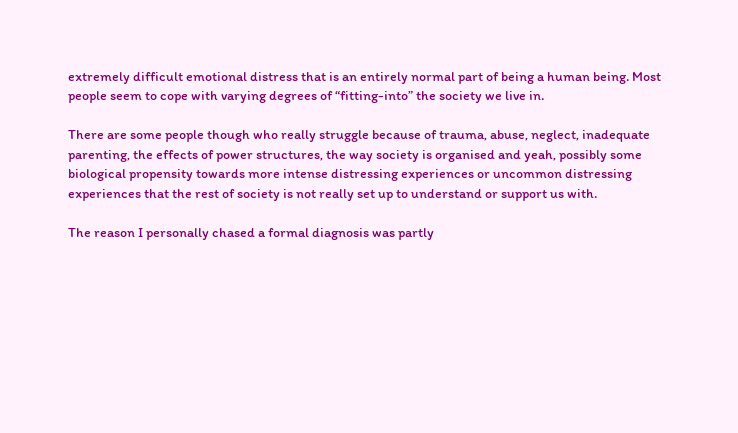extremely difficult emotional distress that is an entirely normal part of being a human being. Most people seem to cope with varying degrees of “fitting-into” the society we live in.

There are some people though who really struggle because of trauma, abuse, neglect, inadequate parenting, the effects of power structures, the way society is organised and yeah, possibly some biological propensity towards more intense distressing experiences or uncommon distressing experiences that the rest of society is not really set up to understand or support us with.

The reason I personally chased a formal diagnosis was partly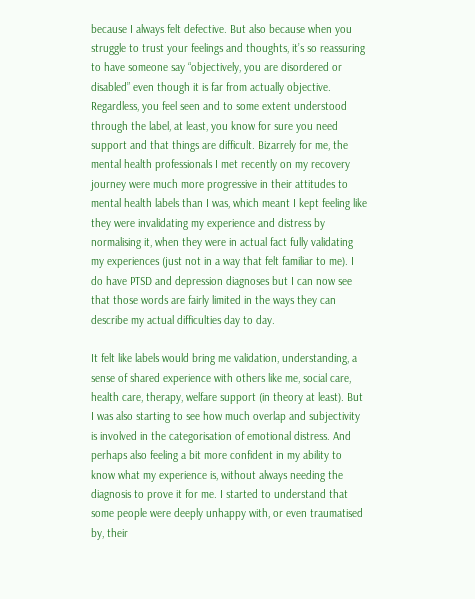because I always felt defective. But also because when you struggle to trust your feelings and thoughts, it’s so reassuring to have someone say “objectively, you are disordered or disabled” even though it is far from actually objective. Regardless, you feel seen and to some extent understood through the label, at least, you know for sure you need support and that things are difficult. Bizarrely for me, the mental health professionals I met recently on my recovery journey were much more progressive in their attitudes to mental health labels than I was, which meant I kept feeling like they were invalidating my experience and distress by normalising it, when they were in actual fact fully validating my experiences (just not in a way that felt familiar to me). I do have PTSD and depression diagnoses but I can now see that those words are fairly limited in the ways they can describe my actual difficulties day to day.

It felt like labels would bring me validation, understanding, a sense of shared experience with others like me, social care, health care, therapy, welfare support (in theory at least). But I was also starting to see how much overlap and subjectivity is involved in the categorisation of emotional distress. And perhaps also feeling a bit more confident in my ability to know what my experience is, without always needing the diagnosis to prove it for me. I started to understand that some people were deeply unhappy with, or even traumatised by, their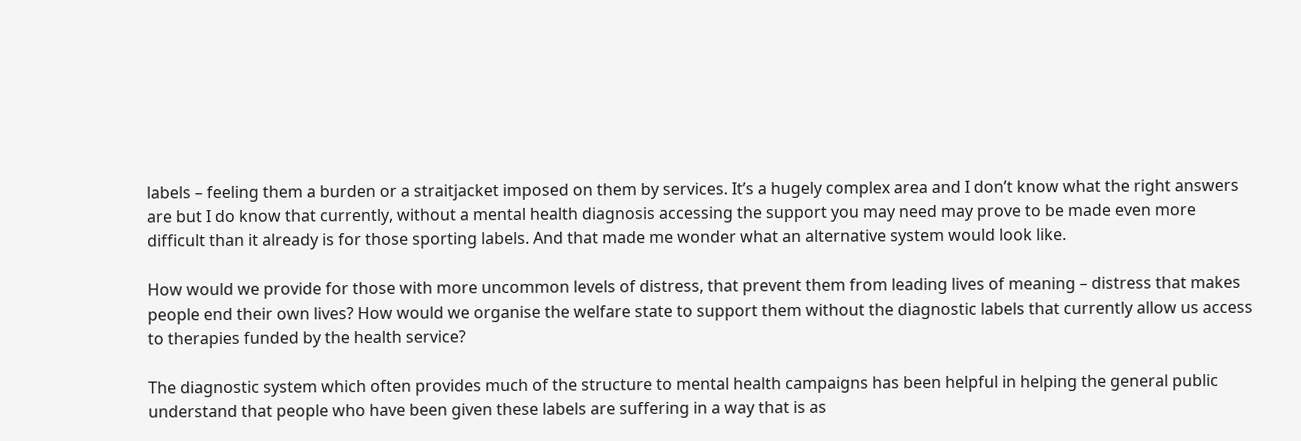labels – feeling them a burden or a straitjacket imposed on them by services. It’s a hugely complex area and I don’t know what the right answers are but I do know that currently, without a mental health diagnosis accessing the support you may need may prove to be made even more difficult than it already is for those sporting labels. And that made me wonder what an alternative system would look like.

How would we provide for those with more uncommon levels of distress, that prevent them from leading lives of meaning – distress that makes people end their own lives? How would we organise the welfare state to support them without the diagnostic labels that currently allow us access to therapies funded by the health service?

The diagnostic system which often provides much of the structure to mental health campaigns has been helpful in helping the general public understand that people who have been given these labels are suffering in a way that is as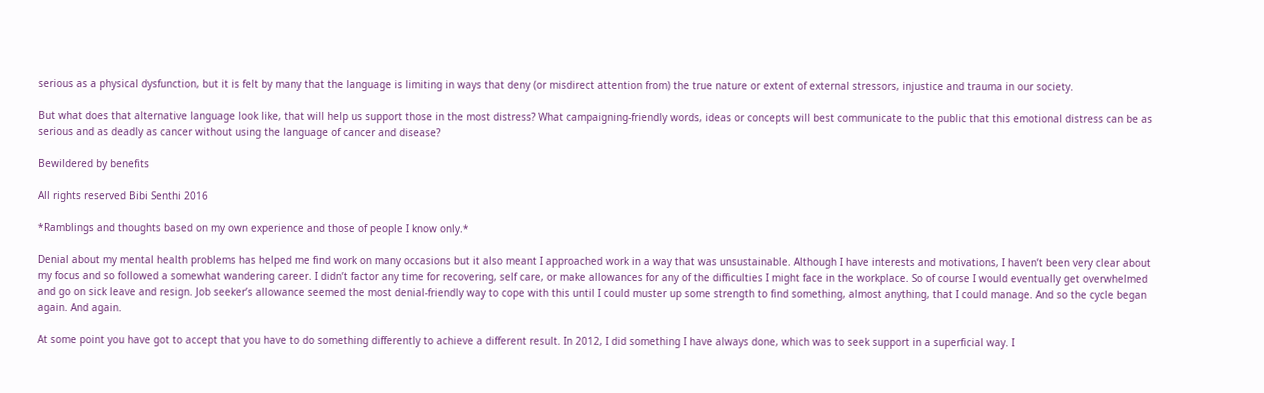serious as a physical dysfunction, but it is felt by many that the language is limiting in ways that deny (or misdirect attention from) the true nature or extent of external stressors, injustice and trauma in our society.

But what does that alternative language look like, that will help us support those in the most distress? What campaigning-friendly words, ideas or concepts will best communicate to the public that this emotional distress can be as serious and as deadly as cancer without using the language of cancer and disease?

Bewildered by benefits

All rights reserved Bibi Senthi 2016

*Ramblings and thoughts based on my own experience and those of people I know only.*

Denial about my mental health problems has helped me find work on many occasions but it also meant I approached work in a way that was unsustainable. Although I have interests and motivations, I haven’t been very clear about my focus and so followed a somewhat wandering career. I didn’t factor any time for recovering, self care, or make allowances for any of the difficulties I might face in the workplace. So of course I would eventually get overwhelmed and go on sick leave and resign. Job seeker’s allowance seemed the most denial-friendly way to cope with this until I could muster up some strength to find something, almost anything, that I could manage. And so the cycle began again. And again.

At some point you have got to accept that you have to do something differently to achieve a different result. In 2012, I did something I have always done, which was to seek support in a superficial way. I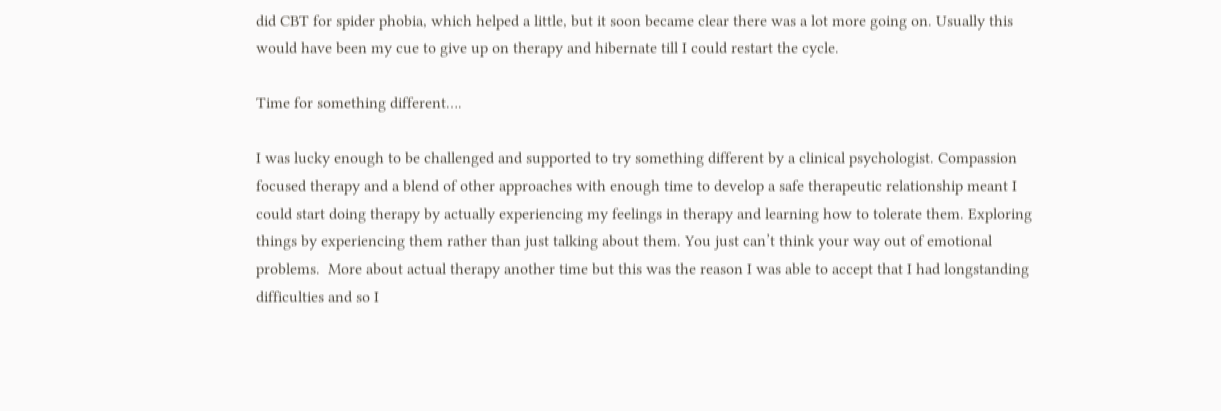did CBT for spider phobia, which helped a little, but it soon became clear there was a lot more going on. Usually this would have been my cue to give up on therapy and hibernate till I could restart the cycle.

Time for something different….

I was lucky enough to be challenged and supported to try something different by a clinical psychologist. Compassion focused therapy and a blend of other approaches with enough time to develop a safe therapeutic relationship meant I could start doing therapy by actually experiencing my feelings in therapy and learning how to tolerate them. Exploring things by experiencing them rather than just talking about them. You just can’t think your way out of emotional problems.  More about actual therapy another time but this was the reason I was able to accept that I had longstanding difficulties and so I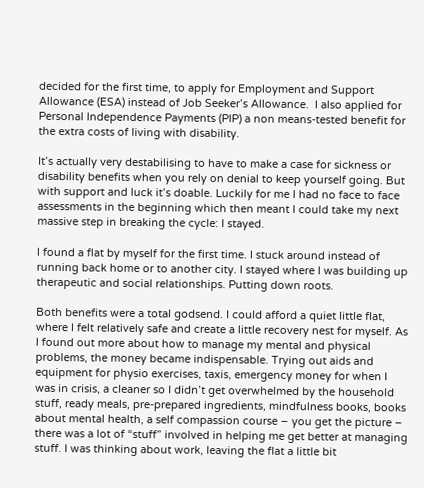decided for the first time, to apply for Employment and Support Allowance (ESA) instead of Job Seeker’s Allowance.  I also applied for Personal Independence Payments (PIP) a non means-tested benefit for the extra costs of living with disability.

It’s actually very destabilising to have to make a case for sickness or disability benefits when you rely on denial to keep yourself going. But with support and luck it’s doable. Luckily for me I had no face to face assessments in the beginning which then meant I could take my next massive step in breaking the cycle: I stayed.

I found a flat by myself for the first time. I stuck around instead of running back home or to another city. I stayed where I was building up therapeutic and social relationships. Putting down roots.

Both benefits were a total godsend. I could afford a quiet little flat, where I felt relatively safe and create a little recovery nest for myself. As I found out more about how to manage my mental and physical problems, the money became indispensable. Trying out aids and equipment for physio exercises, taxis, emergency money for when I was in crisis, a cleaner so I didn’t get overwhelmed by the household stuff, ready meals, pre-prepared ingredients, mindfulness books, books about mental health, a self compassion course – you get the picture – there was a lot of “stuff” involved in helping me get better at managing stuff. I was thinking about work, leaving the flat a little bit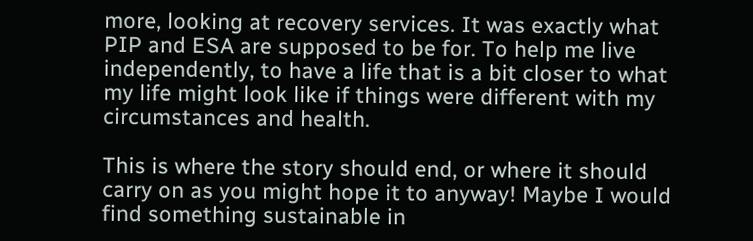more, looking at recovery services. It was exactly what PIP and ESA are supposed to be for. To help me live independently, to have a life that is a bit closer to what my life might look like if things were different with my circumstances and health.

This is where the story should end, or where it should carry on as you might hope it to anyway! Maybe I would find something sustainable in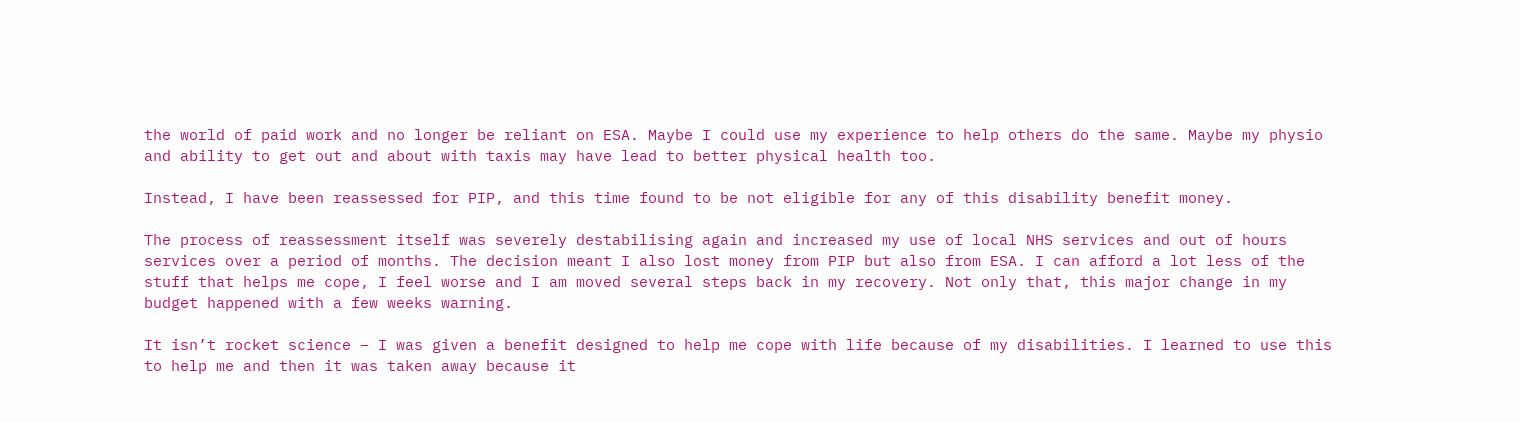the world of paid work and no longer be reliant on ESA. Maybe I could use my experience to help others do the same. Maybe my physio and ability to get out and about with taxis may have lead to better physical health too.

Instead, I have been reassessed for PIP, and this time found to be not eligible for any of this disability benefit money.

The process of reassessment itself was severely destabilising again and increased my use of local NHS services and out of hours services over a period of months. The decision meant I also lost money from PIP but also from ESA. I can afford a lot less of the stuff that helps me cope, I feel worse and I am moved several steps back in my recovery. Not only that, this major change in my budget happened with a few weeks warning.

It isn’t rocket science – I was given a benefit designed to help me cope with life because of my disabilities. I learned to use this to help me and then it was taken away because it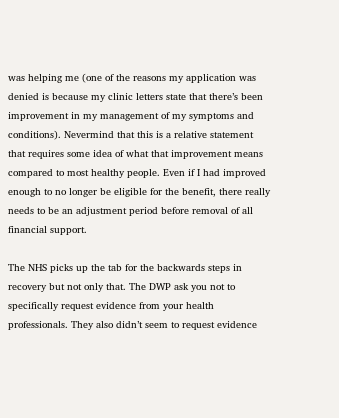was helping me (one of the reasons my application was denied is because my clinic letters state that there’s been improvement in my management of my symptoms and conditions). Nevermind that this is a relative statement that requires some idea of what that improvement means compared to most healthy people. Even if I had improved enough to no longer be eligible for the benefit, there really needs to be an adjustment period before removal of all financial support.

The NHS picks up the tab for the backwards steps in recovery but not only that. The DWP ask you not to specifically request evidence from your health professionals. They also didn’t seem to request evidence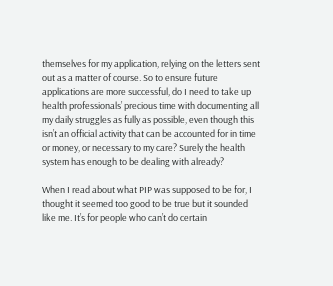themselves for my application, relying on the letters sent out as a matter of course. So to ensure future applications are more successful, do I need to take up health professionals’ precious time with documenting all my daily struggles as fully as possible, even though this isn’t an official activity that can be accounted for in time or money, or necessary to my care? Surely the health system has enough to be dealing with already?

When I read about what PIP was supposed to be for, I thought it seemed too good to be true but it sounded like me. It’s for people who can’t do certain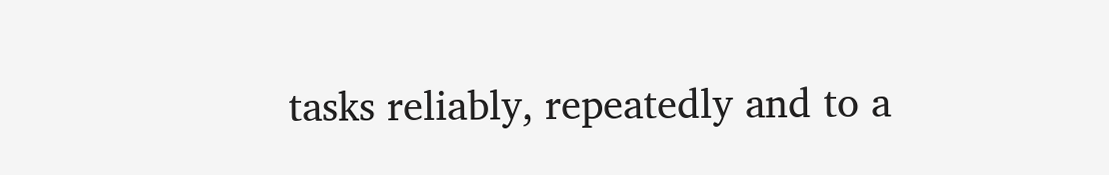tasks reliably, repeatedly and to a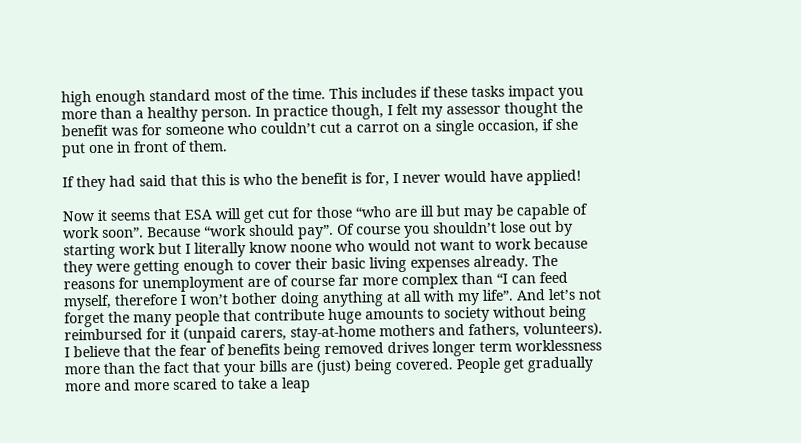high enough standard most of the time. This includes if these tasks impact you more than a healthy person. In practice though, I felt my assessor thought the benefit was for someone who couldn’t cut a carrot on a single occasion, if she put one in front of them.

If they had said that this is who the benefit is for, I never would have applied!

Now it seems that ESA will get cut for those “who are ill but may be capable of work soon”. Because “work should pay”. Of course you shouldn’t lose out by starting work but I literally know noone who would not want to work because they were getting enough to cover their basic living expenses already. The reasons for unemployment are of course far more complex than “I can feed myself, therefore I won’t bother doing anything at all with my life”. And let’s not forget the many people that contribute huge amounts to society without being reimbursed for it (unpaid carers, stay-at-home mothers and fathers, volunteers). I believe that the fear of benefits being removed drives longer term worklessness more than the fact that your bills are (just) being covered. People get gradually more and more scared to take a leap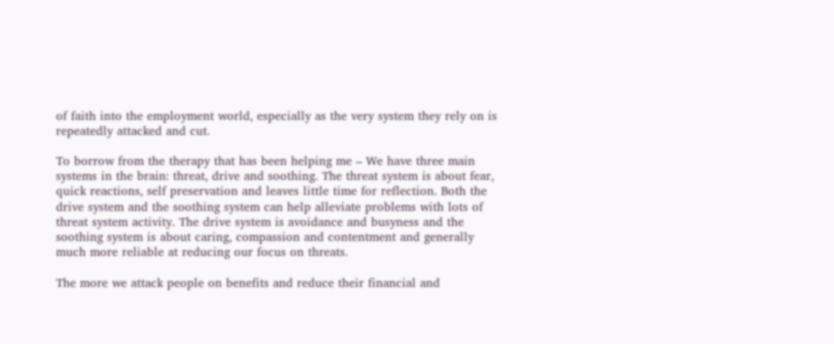of faith into the employment world, especially as the very system they rely on is repeatedly attacked and cut.

To borrow from the therapy that has been helping me – We have three main systems in the brain: threat, drive and soothing. The threat system is about fear, quick reactions, self preservation and leaves little time for reflection. Both the drive system and the soothing system can help alleviate problems with lots of threat system activity. The drive system is avoidance and busyness and the soothing system is about caring, compassion and contentment and generally much more reliable at reducing our focus on threats.

The more we attack people on benefits and reduce their financial and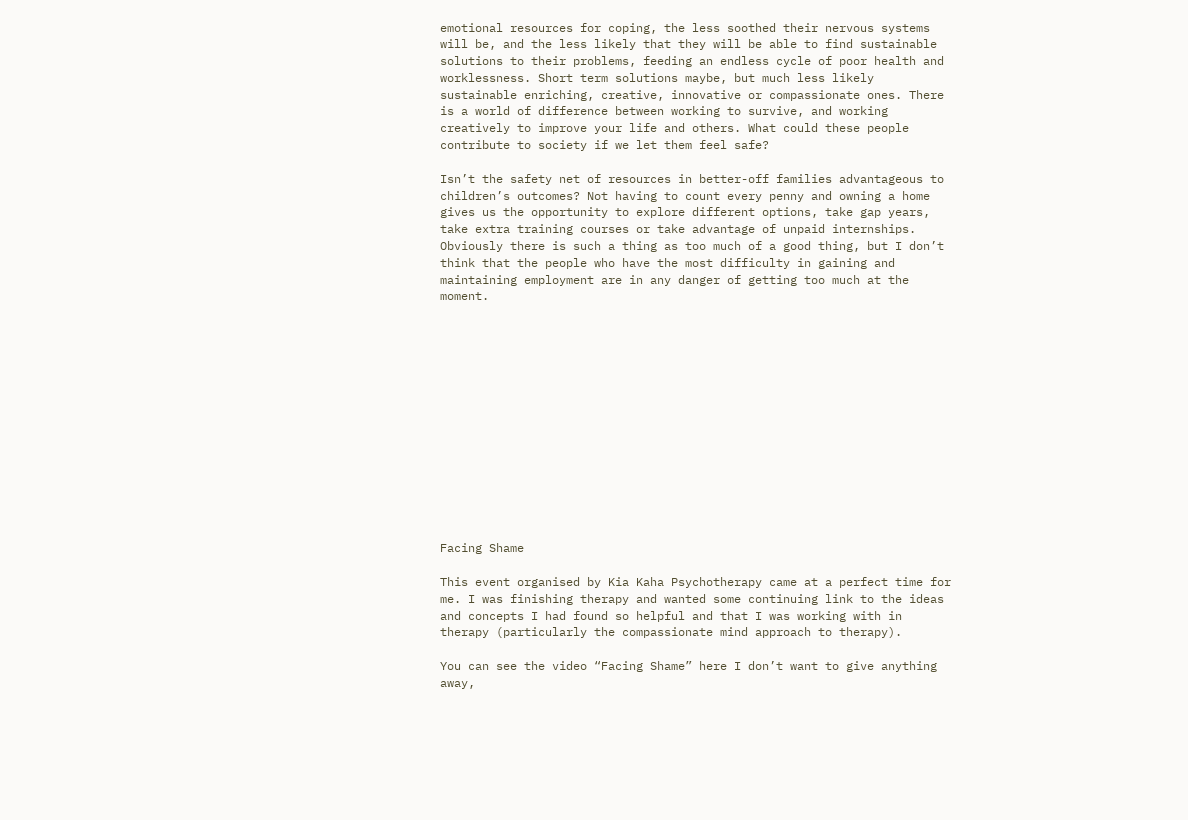emotional resources for coping, the less soothed their nervous systems will be, and the less likely that they will be able to find sustainable solutions to their problems, feeding an endless cycle of poor health and worklessness. Short term solutions maybe, but much less likely sustainable enriching, creative, innovative or compassionate ones. There is a world of difference between working to survive, and working creatively to improve your life and others. What could these people contribute to society if we let them feel safe?

Isn’t the safety net of resources in better-off families advantageous to children’s outcomes? Not having to count every penny and owning a home gives us the opportunity to explore different options, take gap years, take extra training courses or take advantage of unpaid internships. Obviously there is such a thing as too much of a good thing, but I don’t think that the people who have the most difficulty in gaining and maintaining employment are in any danger of getting too much at the moment.














Facing Shame

This event organised by Kia Kaha Psychotherapy came at a perfect time for me. I was finishing therapy and wanted some continuing link to the ideas and concepts I had found so helpful and that I was working with in therapy (particularly the compassionate mind approach to therapy).

You can see the video “Facing Shame” here I don’t want to give anything away,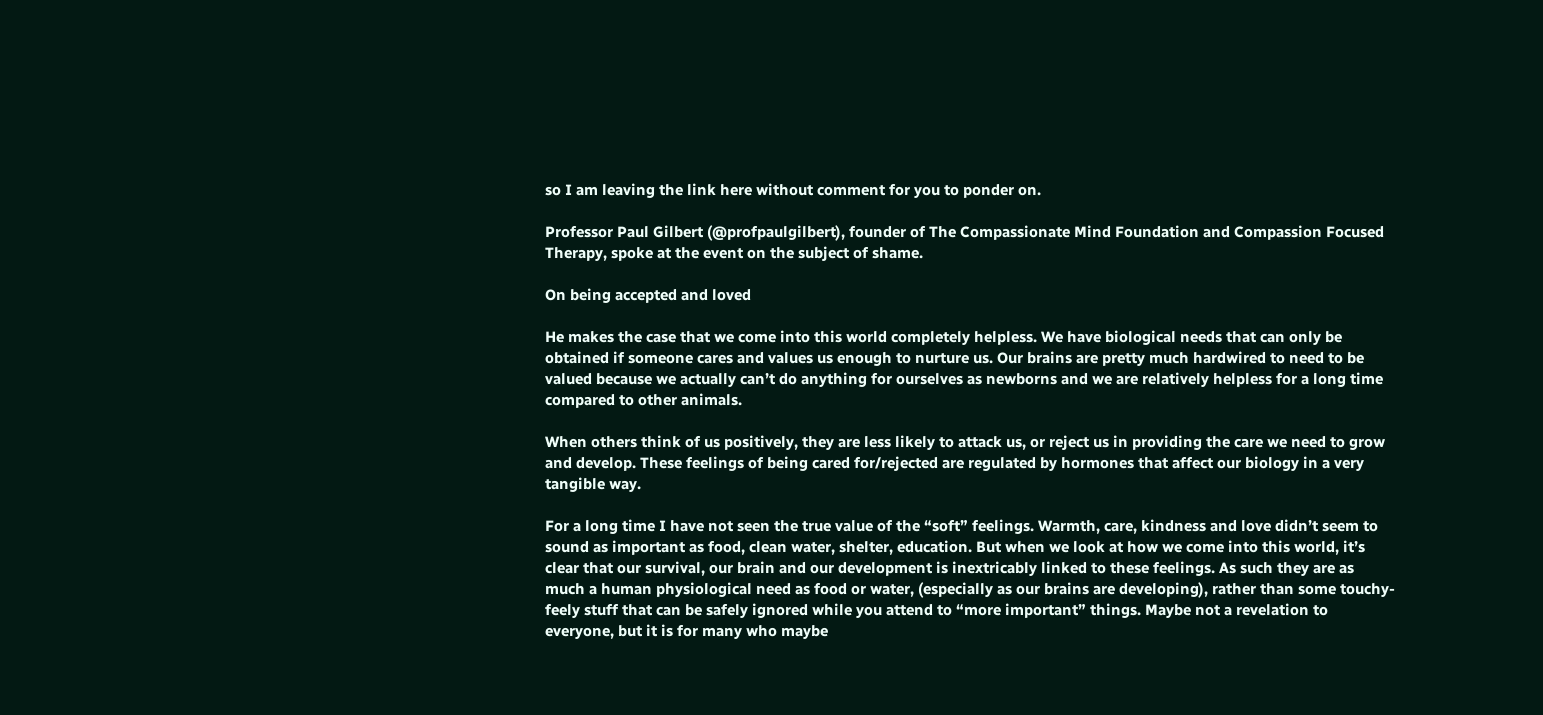so I am leaving the link here without comment for you to ponder on.

Professor Paul Gilbert (@profpaulgilbert), founder of The Compassionate Mind Foundation and Compassion Focused Therapy, spoke at the event on the subject of shame.

On being accepted and loved

He makes the case that we come into this world completely helpless. We have biological needs that can only be obtained if someone cares and values us enough to nurture us. Our brains are pretty much hardwired to need to be valued because we actually can’t do anything for ourselves as newborns and we are relatively helpless for a long time compared to other animals.

When others think of us positively, they are less likely to attack us, or reject us in providing the care we need to grow and develop. These feelings of being cared for/rejected are regulated by hormones that affect our biology in a very tangible way.

For a long time I have not seen the true value of the “soft” feelings. Warmth, care, kindness and love didn’t seem to sound as important as food, clean water, shelter, education. But when we look at how we come into this world, it’s clear that our survival, our brain and our development is inextricably linked to these feelings. As such they are as much a human physiological need as food or water, (especially as our brains are developing), rather than some touchy-feely stuff that can be safely ignored while you attend to “more important” things. Maybe not a revelation to everyone, but it is for many who maybe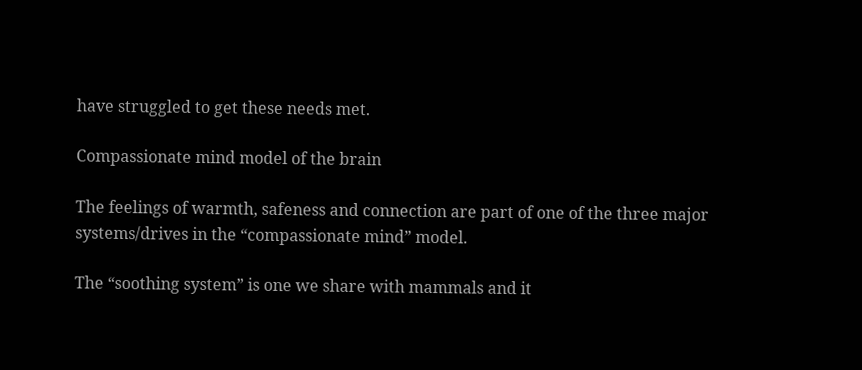have struggled to get these needs met.

Compassionate mind model of the brain

The feelings of warmth, safeness and connection are part of one of the three major systems/drives in the “compassionate mind” model.

The “soothing system” is one we share with mammals and it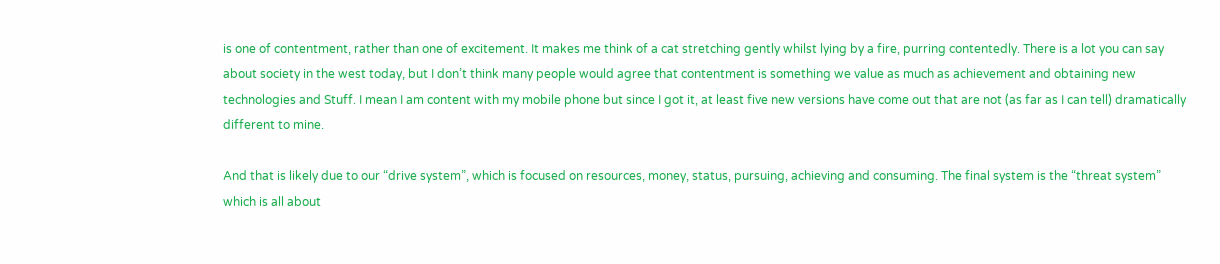is one of contentment, rather than one of excitement. It makes me think of a cat stretching gently whilst lying by a fire, purring contentedly. There is a lot you can say about society in the west today, but I don’t think many people would agree that contentment is something we value as much as achievement and obtaining new technologies and Stuff. I mean I am content with my mobile phone but since I got it, at least five new versions have come out that are not (as far as I can tell) dramatically different to mine.

And that is likely due to our “drive system”, which is focused on resources, money, status, pursuing, achieving and consuming. The final system is the “threat system” which is all about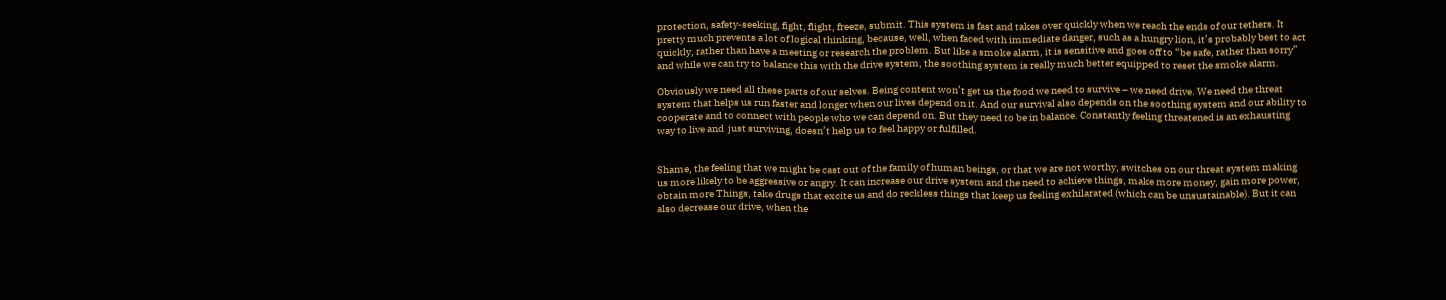protection, safety-seeking, fight, flight, freeze, submit. This system is fast and takes over quickly when we reach the ends of our tethers. It pretty much prevents a lot of logical thinking, because, well, when faced with immediate danger, such as a hungry lion, it’s probably best to act quickly, rather than have a meeting or research the problem. But like a smoke alarm, it is sensitive and goes off to “be safe, rather than sorry” and while we can try to balance this with the drive system, the soothing system is really much better equipped to reset the smoke alarm.

Obviously we need all these parts of our selves. Being content won’t get us the food we need to survive – we need drive. We need the threat system that helps us run faster and longer when our lives depend on it. And our survival also depends on the soothing system and our ability to cooperate and to connect with people who we can depend on. But they need to be in balance. Constantly feeling threatened is an exhausting way to live and  just surviving, doesn’t help us to feel happy or fulfilled.


Shame, the feeling that we might be cast out of the family of human beings, or that we are not worthy, switches on our threat system making us more likely to be aggressive or angry. It can increase our drive system and the need to achieve things, make more money, gain more power, obtain more Things, take drugs that excite us and do reckless things that keep us feeling exhilarated (which can be unsustainable). But it can also decrease our drive, when the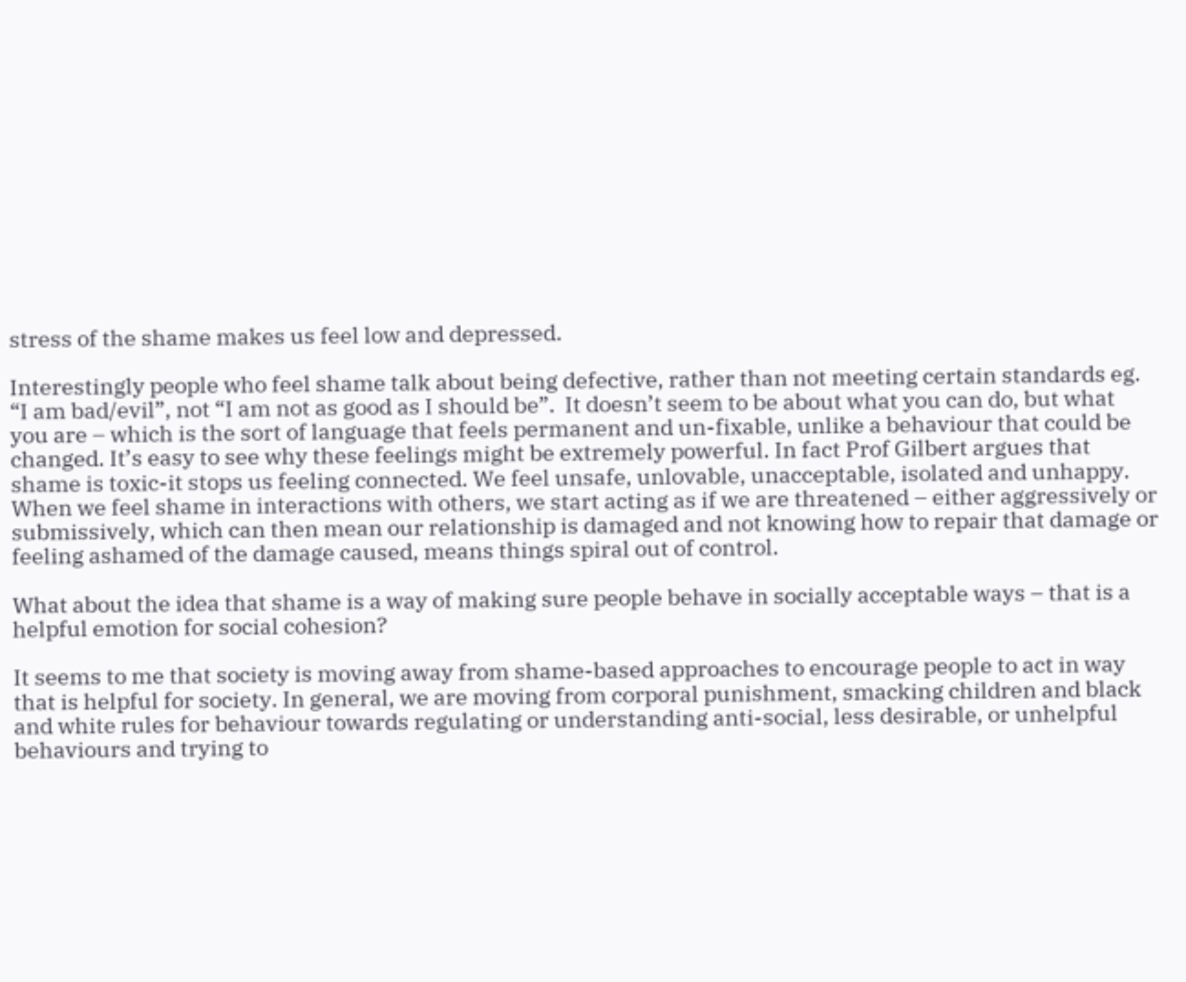stress of the shame makes us feel low and depressed.

Interestingly people who feel shame talk about being defective, rather than not meeting certain standards eg. “I am bad/evil”, not “I am not as good as I should be”.  It doesn’t seem to be about what you can do, but what you are – which is the sort of language that feels permanent and un-fixable, unlike a behaviour that could be changed. It’s easy to see why these feelings might be extremely powerful. In fact Prof Gilbert argues that shame is toxic-it stops us feeling connected. We feel unsafe, unlovable, unacceptable, isolated and unhappy. When we feel shame in interactions with others, we start acting as if we are threatened – either aggressively or submissively, which can then mean our relationship is damaged and not knowing how to repair that damage or feeling ashamed of the damage caused, means things spiral out of control.

What about the idea that shame is a way of making sure people behave in socially acceptable ways – that is a helpful emotion for social cohesion?

It seems to me that society is moving away from shame-based approaches to encourage people to act in way that is helpful for society. In general, we are moving from corporal punishment, smacking children and black and white rules for behaviour towards regulating or understanding anti-social, less desirable, or unhelpful behaviours and trying to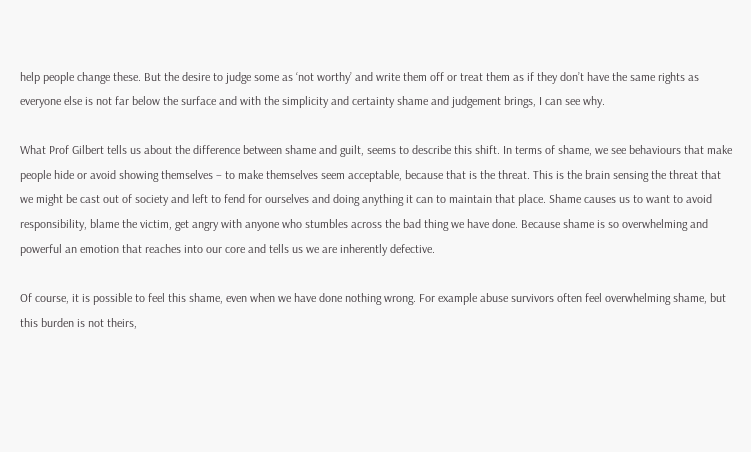help people change these. But the desire to judge some as ‘not worthy’ and write them off or treat them as if they don’t have the same rights as everyone else is not far below the surface and with the simplicity and certainty shame and judgement brings, I can see why.

What Prof Gilbert tells us about the difference between shame and guilt, seems to describe this shift. In terms of shame, we see behaviours that make people hide or avoid showing themselves – to make themselves seem acceptable, because that is the threat. This is the brain sensing the threat that we might be cast out of society and left to fend for ourselves and doing anything it can to maintain that place. Shame causes us to want to avoid responsibility, blame the victim, get angry with anyone who stumbles across the bad thing we have done. Because shame is so overwhelming and powerful an emotion that reaches into our core and tells us we are inherently defective.

Of course, it is possible to feel this shame, even when we have done nothing wrong. For example abuse survivors often feel overwhelming shame, but this burden is not theirs,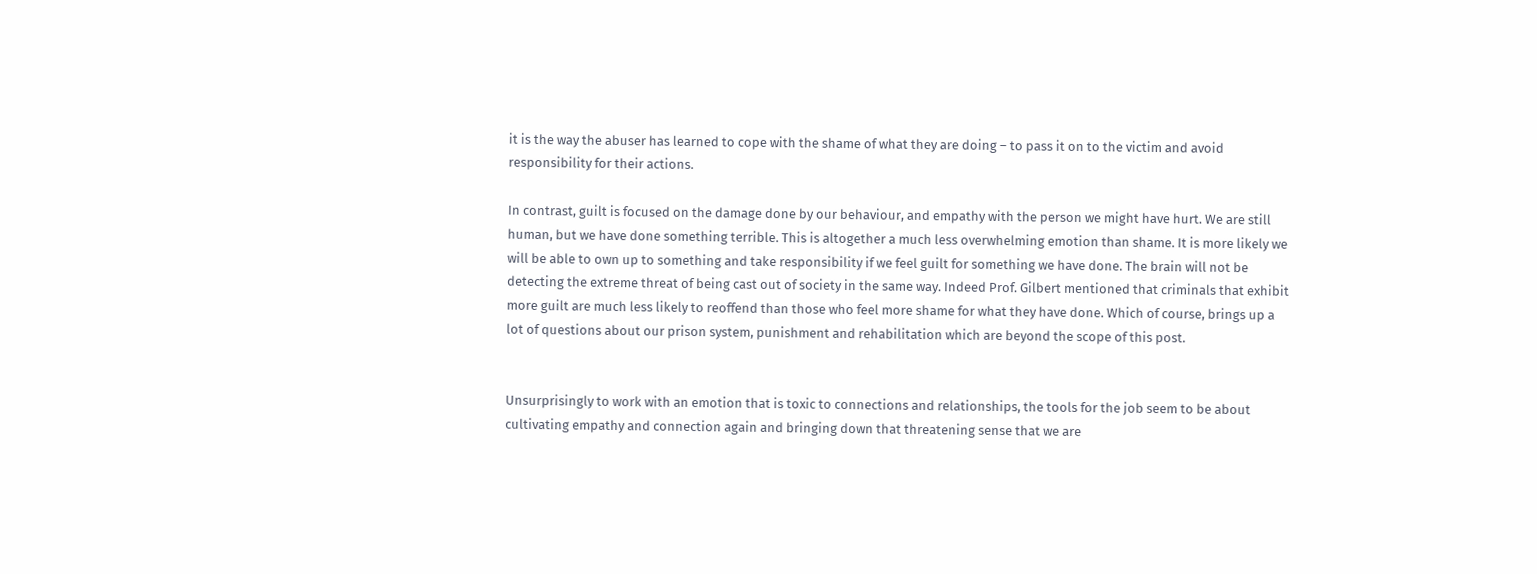it is the way the abuser has learned to cope with the shame of what they are doing – to pass it on to the victim and avoid responsibility for their actions.

In contrast, guilt is focused on the damage done by our behaviour, and empathy with the person we might have hurt. We are still human, but we have done something terrible. This is altogether a much less overwhelming emotion than shame. It is more likely we will be able to own up to something and take responsibility if we feel guilt for something we have done. The brain will not be detecting the extreme threat of being cast out of society in the same way. Indeed Prof. Gilbert mentioned that criminals that exhibit more guilt are much less likely to reoffend than those who feel more shame for what they have done. Which of course, brings up a lot of questions about our prison system, punishment and rehabilitation which are beyond the scope of this post.


Unsurprisingly to work with an emotion that is toxic to connections and relationships, the tools for the job seem to be about cultivating empathy and connection again and bringing down that threatening sense that we are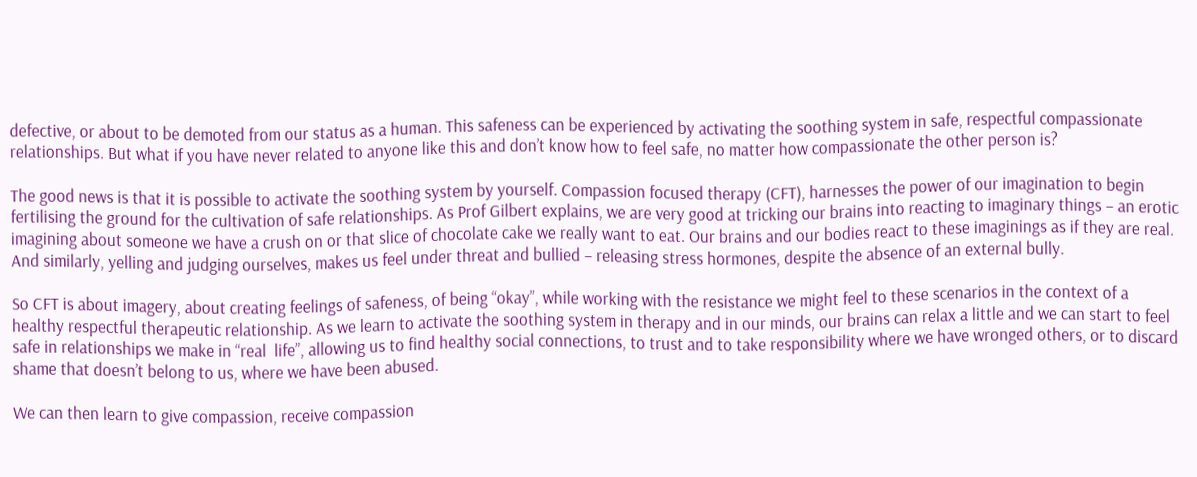defective, or about to be demoted from our status as a human. This safeness can be experienced by activating the soothing system in safe, respectful compassionate relationships. But what if you have never related to anyone like this and don’t know how to feel safe, no matter how compassionate the other person is?

The good news is that it is possible to activate the soothing system by yourself. Compassion focused therapy (CFT), harnesses the power of our imagination to begin fertilising the ground for the cultivation of safe relationships. As Prof Gilbert explains, we are very good at tricking our brains into reacting to imaginary things – an erotic imagining about someone we have a crush on or that slice of chocolate cake we really want to eat. Our brains and our bodies react to these imaginings as if they are real. And similarly, yelling and judging ourselves, makes us feel under threat and bullied – releasing stress hormones, despite the absence of an external bully.

So CFT is about imagery, about creating feelings of safeness, of being “okay”, while working with the resistance we might feel to these scenarios in the context of a healthy respectful therapeutic relationship. As we learn to activate the soothing system in therapy and in our minds, our brains can relax a little and we can start to feel safe in relationships we make in “real  life”, allowing us to find healthy social connections, to trust and to take responsibility where we have wronged others, or to discard shame that doesn’t belong to us, where we have been abused.

We can then learn to give compassion, receive compassion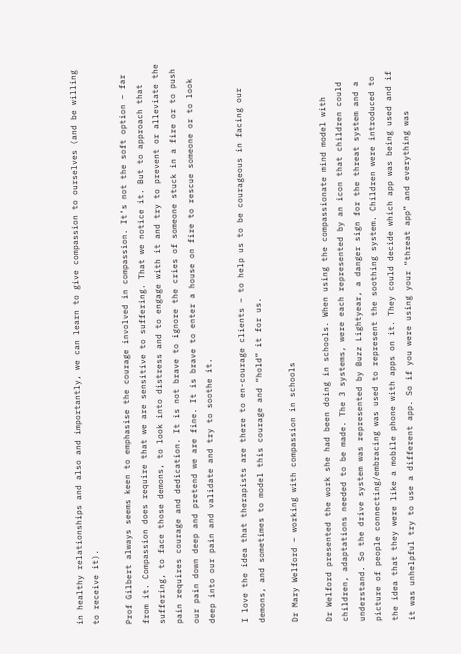in healthy relationships and also and importantly, we can learn to give compassion to ourselves (and be willing to receive it).

Prof Gilbert always seems keen to emphasise the courage involved in compassion. It’s not the soft option – far from it. Compassion does require that we are sensitive to suffering. That we notice it. But to approach that suffering, to face those demons, to look into distress and to engage with it and try to prevent or alleviate the pain requires courage and dedication. It is not brave to ignore the cries of someone stuck in a fire or to push our pain down deep and pretend we are fine. It is brave to enter a house on fire to rescue someone or to look deep into our pain and validate and try to soothe it.

I love the idea that therapists are there to en-courage clients – to help us to be courageous in facing our demons, and sometimes to model this courage and “hold” it for us.

Dr Mary Welford – working with compassion in schools

Dr Welford presented the work she had been doing in schools. When using the compassionate mind model with children, adaptations needed to be made. The 3 systems, were each represented by an icon that children could understand. So the drive system was represented by Buzz Lightyear, a danger sign for the threat system and a picture of people connecting/embracing was used to represent the soothing system. Children were introduced to the idea that they were like a mobile phone with apps on it. They could decide which app was being used and if it was unhelpful try to use a different app. So if you were using your “threat app” and everything was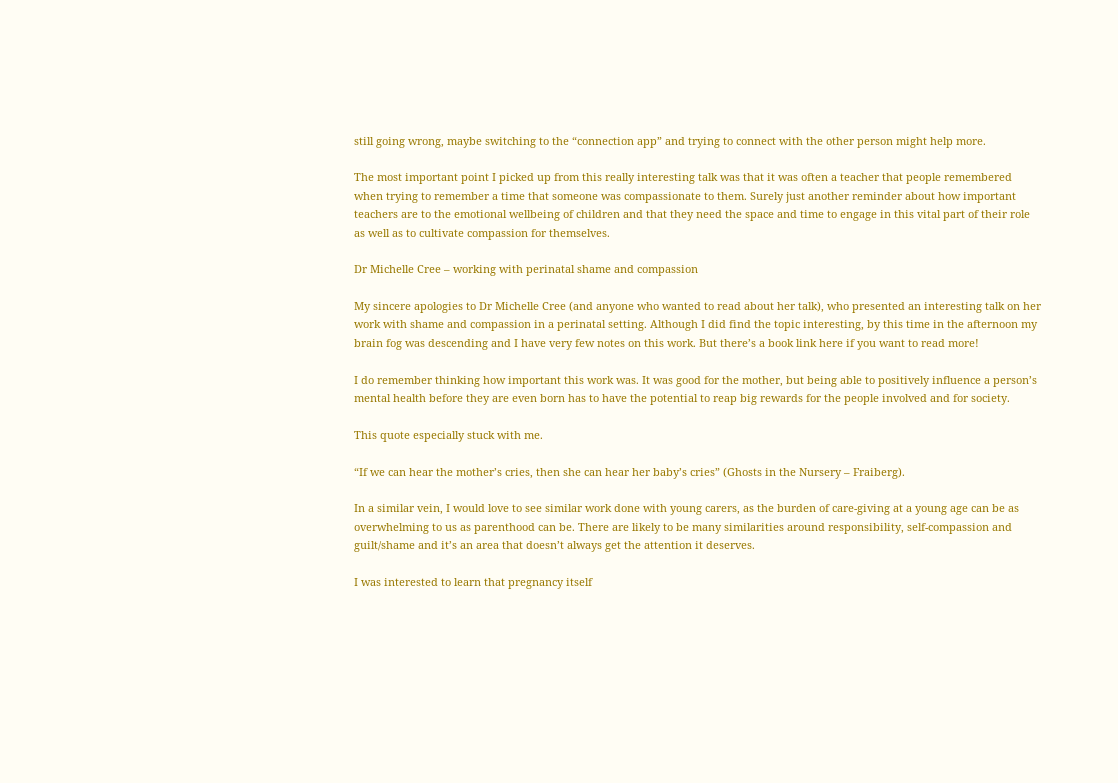still going wrong, maybe switching to the “connection app” and trying to connect with the other person might help more.

The most important point I picked up from this really interesting talk was that it was often a teacher that people remembered when trying to remember a time that someone was compassionate to them. Surely just another reminder about how important teachers are to the emotional wellbeing of children and that they need the space and time to engage in this vital part of their role as well as to cultivate compassion for themselves.

Dr Michelle Cree – working with perinatal shame and compassion

My sincere apologies to Dr Michelle Cree (and anyone who wanted to read about her talk), who presented an interesting talk on her work with shame and compassion in a perinatal setting. Although I did find the topic interesting, by this time in the afternoon my brain fog was descending and I have very few notes on this work. But there’s a book link here if you want to read more!

I do remember thinking how important this work was. It was good for the mother, but being able to positively influence a person’s mental health before they are even born has to have the potential to reap big rewards for the people involved and for society.

This quote especially stuck with me.

“If we can hear the mother’s cries, then she can hear her baby’s cries” (Ghosts in the Nursery – Fraiberg).

In a similar vein, I would love to see similar work done with young carers, as the burden of care-giving at a young age can be as overwhelming to us as parenthood can be. There are likely to be many similarities around responsibility, self-compassion and guilt/shame and it’s an area that doesn’t always get the attention it deserves.

I was interested to learn that pregnancy itself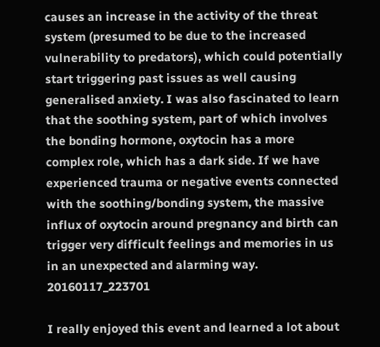causes an increase in the activity of the threat system (presumed to be due to the increased vulnerability to predators), which could potentially start triggering past issues as well causing generalised anxiety. I was also fascinated to learn that the soothing system, part of which involves the bonding hormone, oxytocin has a more complex role, which has a dark side. If we have experienced trauma or negative events connected with the soothing/bonding system, the massive influx of oxytocin around pregnancy and birth can trigger very difficult feelings and memories in us in an unexpected and alarming way. 20160117_223701

I really enjoyed this event and learned a lot about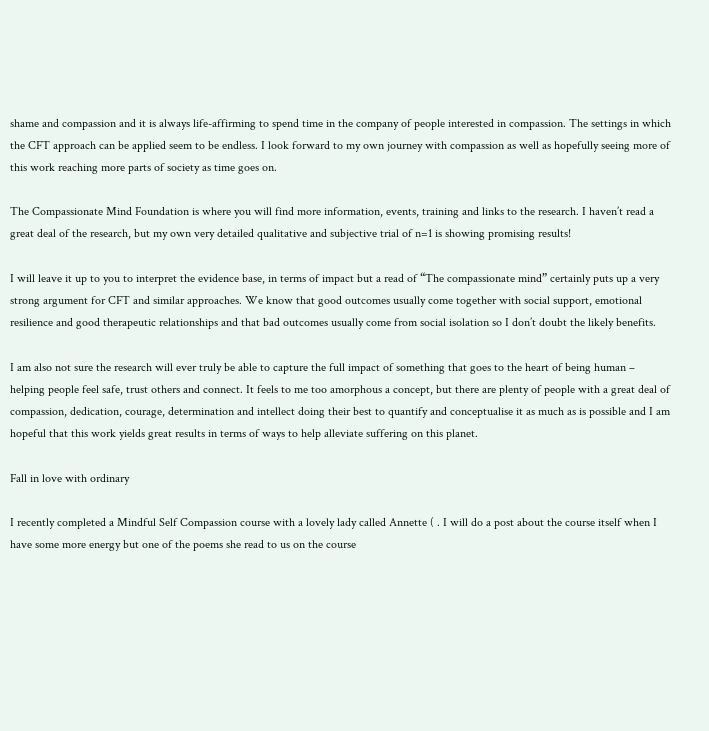shame and compassion and it is always life-affirming to spend time in the company of people interested in compassion. The settings in which the CFT approach can be applied seem to be endless. I look forward to my own journey with compassion as well as hopefully seeing more of this work reaching more parts of society as time goes on.

The Compassionate Mind Foundation is where you will find more information, events, training and links to the research. I haven’t read a great deal of the research, but my own very detailed qualitative and subjective trial of n=1 is showing promising results!

I will leave it up to you to interpret the evidence base, in terms of impact but a read of “The compassionate mind” certainly puts up a very strong argument for CFT and similar approaches. We know that good outcomes usually come together with social support, emotional resilience and good therapeutic relationships and that bad outcomes usually come from social isolation so I don’t doubt the likely benefits.

I am also not sure the research will ever truly be able to capture the full impact of something that goes to the heart of being human –  helping people feel safe, trust others and connect. It feels to me too amorphous a concept, but there are plenty of people with a great deal of compassion, dedication, courage, determination and intellect doing their best to quantify and conceptualise it as much as is possible and I am hopeful that this work yields great results in terms of ways to help alleviate suffering on this planet.

Fall in love with ordinary

I recently completed a Mindful Self Compassion course with a lovely lady called Annette ( . I will do a post about the course itself when I have some more energy but one of the poems she read to us on the course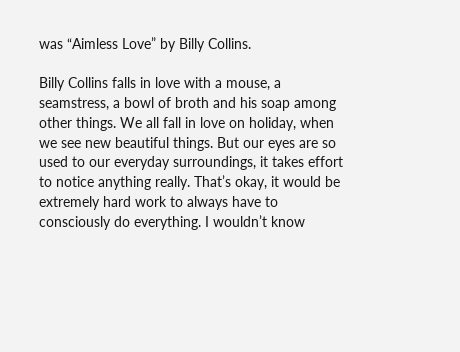was “Aimless Love” by Billy Collins.

Billy Collins falls in love with a mouse, a seamstress, a bowl of broth and his soap among other things. We all fall in love on holiday, when we see new beautiful things. But our eyes are so used to our everyday surroundings, it takes effort to notice anything really. That’s okay, it would be extremely hard work to always have to consciously do everything. I wouldn’t know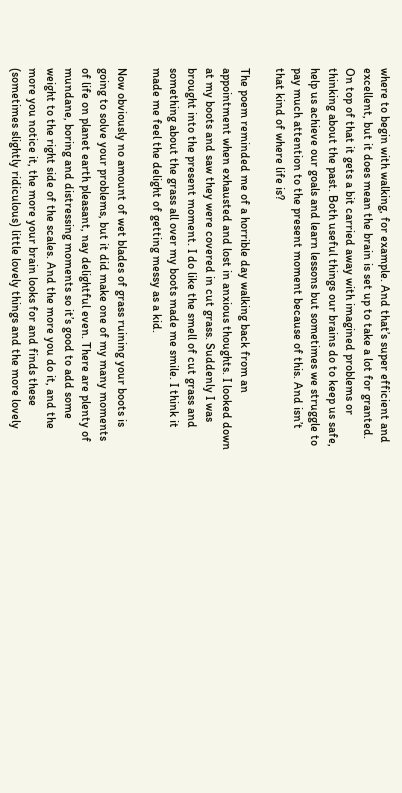where to begin with walking, for example. And that’s super efficient and excellent, but it does mean the brain is set up to take a lot for granted. On top of that it gets a bit carried away with imagined problems or thinking about the past. Both useful things our brains do to keep us safe, help us achieve our goals and learn lessons but sometimes we struggle to pay much attention to the present moment because of this. And isn’t that kind of where life is?

The poem reminded me of a horrible day walking back from an appointment when exhausted and lost in anxious thoughts. I looked down at my boots and saw they were covered in cut grass. Suddenly I was brought into the present moment. I do like the smell of cut grass and something about the grass all over my boots made me smile. I think it made me feel the delight of getting messy as a kid.

Now obviously no amount of wet blades of grass ruining your boots is going to solve your problems, but it did make one of my many moments of life on planet earth pleasant, nay delightful even. There are plenty of mundane, boring and distressing moments so it’s good to add some weight to the right side of the scales. And the more you do it, and the more you notice it, the more your brain looks for and finds these (sometimes slightly ridiculous) little lovely things and the more lovely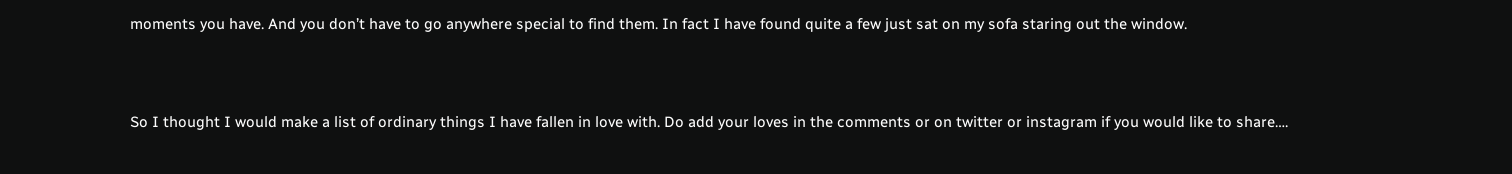moments you have. And you don’t have to go anywhere special to find them. In fact I have found quite a few just sat on my sofa staring out the window.



So I thought I would make a list of ordinary things I have fallen in love with. Do add your loves in the comments or on twitter or instagram if you would like to share….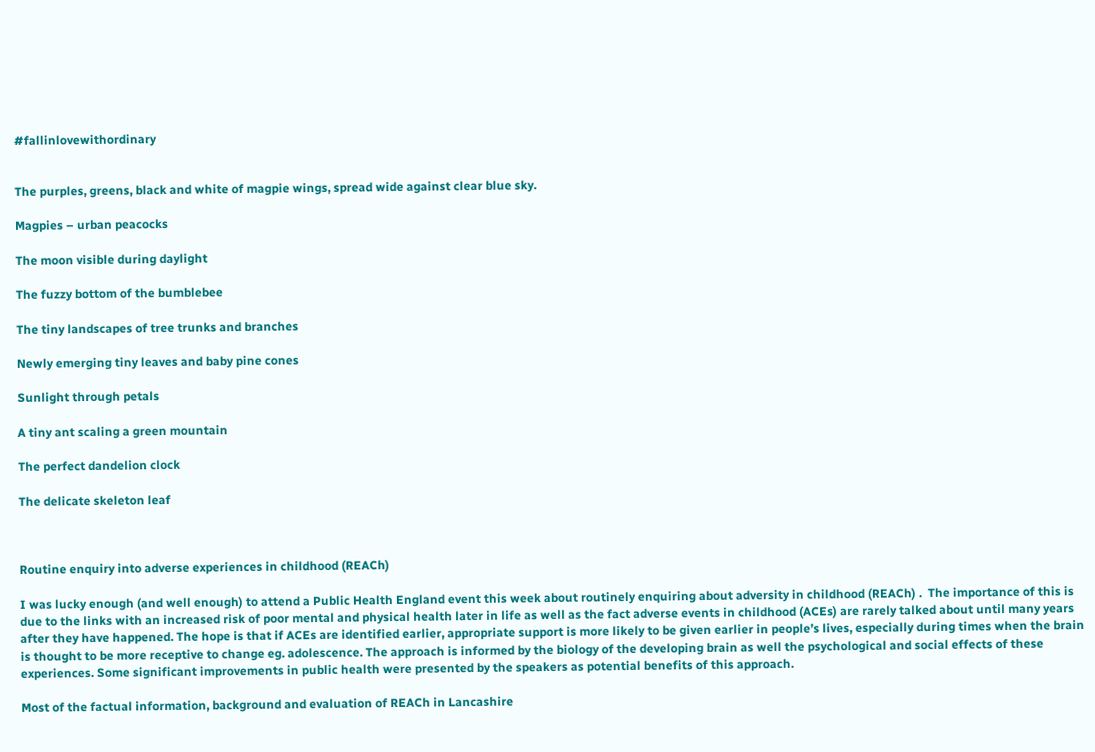#fallinlovewithordinary


The purples, greens, black and white of magpie wings, spread wide against clear blue sky.

Magpies – urban peacocks

The moon visible during daylight

The fuzzy bottom of the bumblebee

The tiny landscapes of tree trunks and branches

Newly emerging tiny leaves and baby pine cones

Sunlight through petals

A tiny ant scaling a green mountain

The perfect dandelion clock

The delicate skeleton leaf



Routine enquiry into adverse experiences in childhood (REACh)

I was lucky enough (and well enough) to attend a Public Health England event this week about routinely enquiring about adversity in childhood (REACh) .  The importance of this is due to the links with an increased risk of poor mental and physical health later in life as well as the fact adverse events in childhood (ACEs) are rarely talked about until many years after they have happened. The hope is that if ACEs are identified earlier, appropriate support is more likely to be given earlier in people’s lives, especially during times when the brain is thought to be more receptive to change eg. adolescence. The approach is informed by the biology of the developing brain as well the psychological and social effects of these experiences. Some significant improvements in public health were presented by the speakers as potential benefits of this approach.

Most of the factual information, background and evaluation of REACh in Lancashire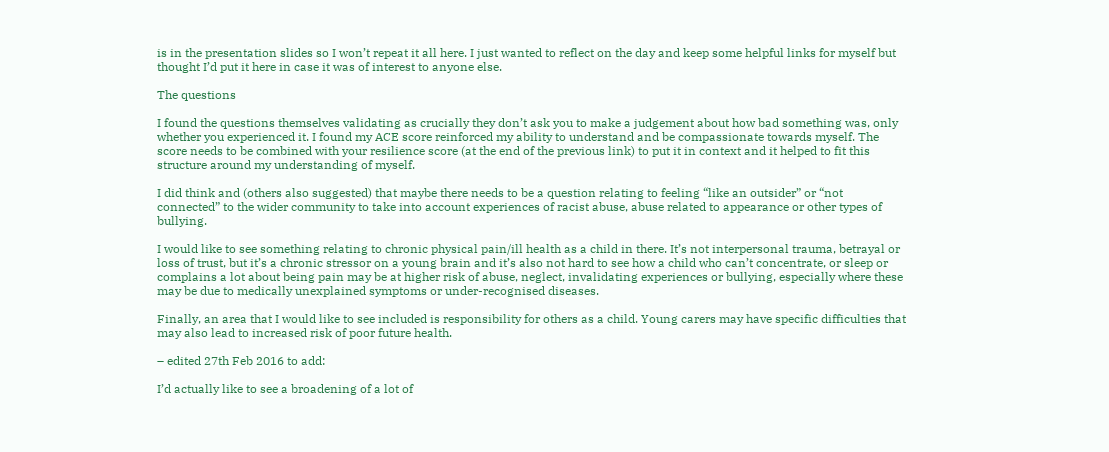is in the presentation slides so I won’t repeat it all here. I just wanted to reflect on the day and keep some helpful links for myself but thought I’d put it here in case it was of interest to anyone else.

The questions

I found the questions themselves validating as crucially they don’t ask you to make a judgement about how bad something was, only whether you experienced it. I found my ACE score reinforced my ability to understand and be compassionate towards myself. The score needs to be combined with your resilience score (at the end of the previous link) to put it in context and it helped to fit this structure around my understanding of myself.

I did think and (others also suggested) that maybe there needs to be a question relating to feeling “like an outsider” or “not connected” to the wider community to take into account experiences of racist abuse, abuse related to appearance or other types of bullying.

I would like to see something relating to chronic physical pain/ill health as a child in there. It’s not interpersonal trauma, betrayal or loss of trust, but it’s a chronic stressor on a young brain and it’s also not hard to see how a child who can’t concentrate, or sleep or complains a lot about being pain may be at higher risk of abuse, neglect, invalidating experiences or bullying, especially where these may be due to medically unexplained symptoms or under-recognised diseases.

Finally, an area that I would like to see included is responsibility for others as a child. Young carers may have specific difficulties that may also lead to increased risk of poor future health.

– edited 27th Feb 2016 to add:

I’d actually like to see a broadening of a lot of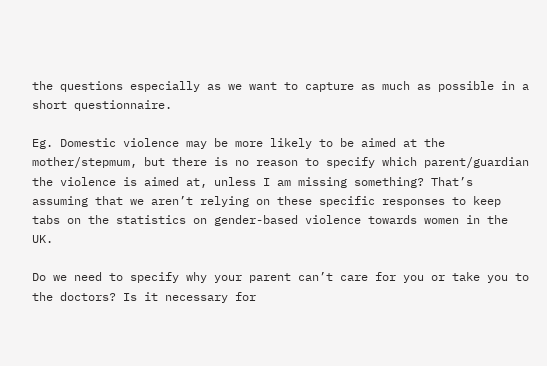the questions especially as we want to capture as much as possible in a short questionnaire.

Eg. Domestic violence may be more likely to be aimed at the mother/stepmum, but there is no reason to specify which parent/guardian the violence is aimed at, unless I am missing something? That’s assuming that we aren’t relying on these specific responses to keep tabs on the statistics on gender-based violence towards women in the UK.

Do we need to specify why your parent can’t care for you or take you to the doctors? Is it necessary for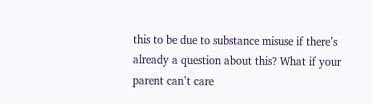this to be due to substance misuse if there’s already a question about this? What if your parent can’t care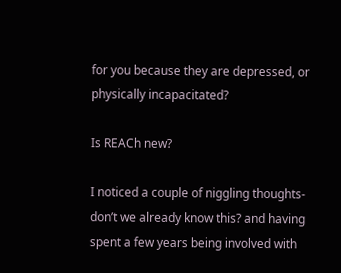for you because they are depressed, or physically incapacitated?

Is REACh new?

I noticed a couple of niggling thoughts- don’t we already know this? and having spent a few years being involved with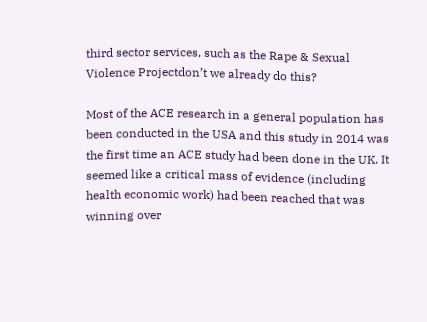third sector services, such as the Rape & Sexual Violence Projectdon’t we already do this?

Most of the ACE research in a general population has been conducted in the USA and this study in 2014 was the first time an ACE study had been done in the UK. It seemed like a critical mass of evidence (including health economic work) had been reached that was winning over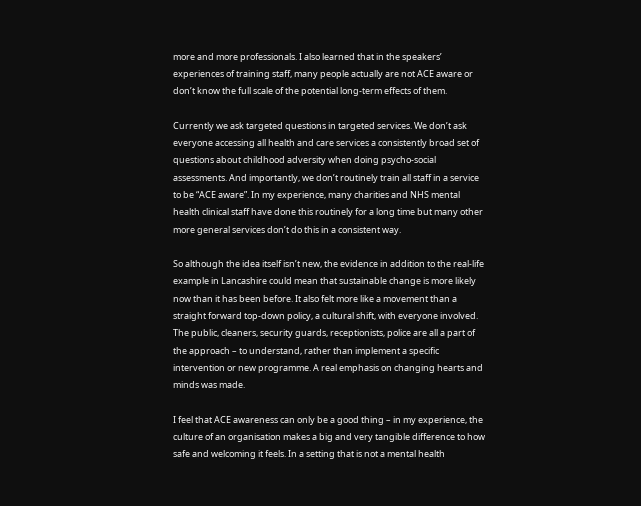more and more professionals. I also learned that in the speakers’ experiences of training staff, many people actually are not ACE aware or don’t know the full scale of the potential long-term effects of them.

Currently we ask targeted questions in targeted services. We don’t ask everyone accessing all health and care services a consistently broad set of questions about childhood adversity when doing psycho-social assessments. And importantly, we don’t routinely train all staff in a service to be “ACE aware”. In my experience, many charities and NHS mental health clinical staff have done this routinely for a long time but many other more general services don’t do this in a consistent way.

So although the idea itself isn’t new, the evidence in addition to the real-life example in Lancashire could mean that sustainable change is more likely now than it has been before. It also felt more like a movement than a straight forward top-down policy, a cultural shift, with everyone involved. The public, cleaners, security guards, receptionists, police are all a part of the approach – to understand, rather than implement a specific intervention or new programme. A real emphasis on changing hearts and minds was made.

I feel that ACE awareness can only be a good thing – in my experience, the culture of an organisation makes a big and very tangible difference to how safe and welcoming it feels. In a setting that is not a mental health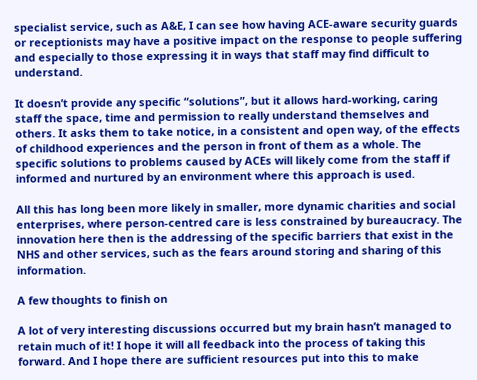specialist service, such as A&E, I can see how having ACE-aware security guards or receptionists may have a positive impact on the response to people suffering and especially to those expressing it in ways that staff may find difficult to understand.

It doesn’t provide any specific “solutions”, but it allows hard-working, caring staff the space, time and permission to really understand themselves and others. It asks them to take notice, in a consistent and open way, of the effects of childhood experiences and the person in front of them as a whole. The specific solutions to problems caused by ACEs will likely come from the staff if informed and nurtured by an environment where this approach is used.

All this has long been more likely in smaller, more dynamic charities and social enterprises, where person-centred care is less constrained by bureaucracy. The innovation here then is the addressing of the specific barriers that exist in the NHS and other services, such as the fears around storing and sharing of this information.

A few thoughts to finish on

A lot of very interesting discussions occurred but my brain hasn’t managed to retain much of it! I hope it will all feedback into the process of taking this forward. And I hope there are sufficient resources put into this to make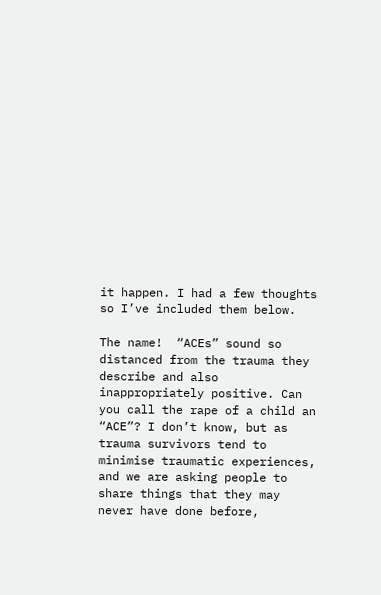it happen. I had a few thoughts so I’ve included them below.

The name!  “ACEs” sound so distanced from the trauma they describe and also inappropriately positive. Can you call the rape of a child an “ACE”? I don’t know, but as trauma survivors tend to minimise traumatic experiences, and we are asking people to share things that they may never have done before,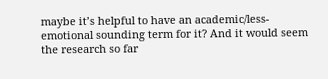maybe it’s helpful to have an academic/less-emotional sounding term for it? And it would seem the research so far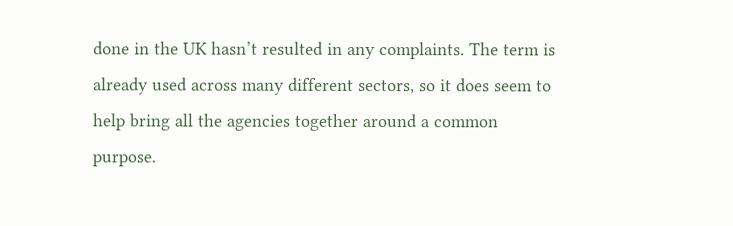done in the UK hasn’t resulted in any complaints. The term is already used across many different sectors, so it does seem to help bring all the agencies together around a common purpose.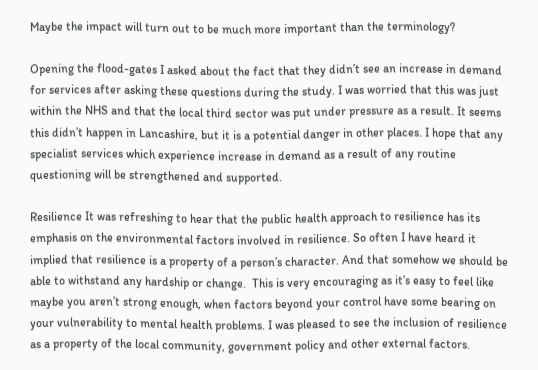Maybe the impact will turn out to be much more important than the terminology?

Opening the flood-gates I asked about the fact that they didn’t see an increase in demand for services after asking these questions during the study. I was worried that this was just within the NHS and that the local third sector was put under pressure as a result. It seems this didn’t happen in Lancashire, but it is a potential danger in other places. I hope that any specialist services which experience increase in demand as a result of any routine questioning will be strengthened and supported.

Resilience It was refreshing to hear that the public health approach to resilience has its emphasis on the environmental factors involved in resilience. So often I have heard it implied that resilience is a property of a person’s character. And that somehow we should be able to withstand any hardship or change.  This is very encouraging as it’s easy to feel like maybe you aren’t strong enough, when factors beyond your control have some bearing on your vulnerability to mental health problems. I was pleased to see the inclusion of resilience as a property of the local community, government policy and other external factors.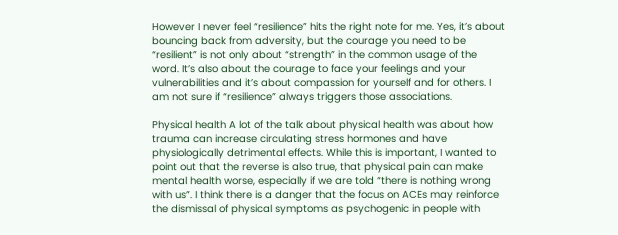However I never feel “resilience” hits the right note for me. Yes, it’s about bouncing back from adversity, but the courage you need to be “resilient” is not only about “strength” in the common usage of the word. It’s also about the courage to face your feelings and your vulnerabilities and it’s about compassion for yourself and for others. I am not sure if “resilience” always triggers those associations.

Physical health A lot of the talk about physical health was about how trauma can increase circulating stress hormones and have physiologically detrimental effects. While this is important, I wanted to point out that the reverse is also true, that physical pain can make mental health worse, especially if we are told “there is nothing wrong with us”. I think there is a danger that the focus on ACEs may reinforce the dismissal of physical symptoms as psychogenic in people with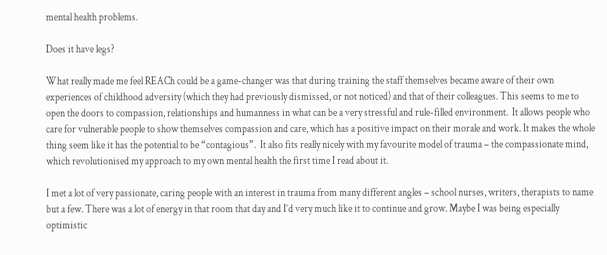mental health problems.

Does it have legs?

What really made me feel REACh could be a game-changer was that during training the staff themselves became aware of their own experiences of childhood adversity (which they had previously dismissed, or not noticed) and that of their colleagues. This seems to me to open the doors to compassion, relationships and humanness in what can be a very stressful and rule-filled environment.  It allows people who care for vulnerable people to show themselves compassion and care, which has a positive impact on their morale and work. It makes the whole thing seem like it has the potential to be “contagious”.  It also fits really nicely with my favourite model of trauma – the compassionate mind, which revolutionised my approach to my own mental health the first time I read about it.

I met a lot of very passionate, caring people with an interest in trauma from many different angles – school nurses, writers, therapists to name but a few. There was a lot of energy in that room that day and I’d very much like it to continue and grow. Maybe I was being especially optimistic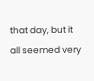that day, but it all seemed very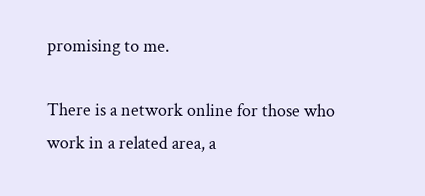promising to me.

There is a network online for those who work in a related area, a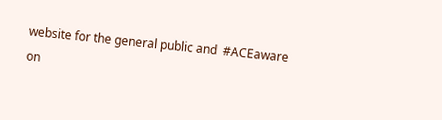website for the general public and  #ACEaware on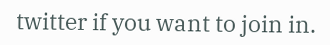twitter if you want to join in.